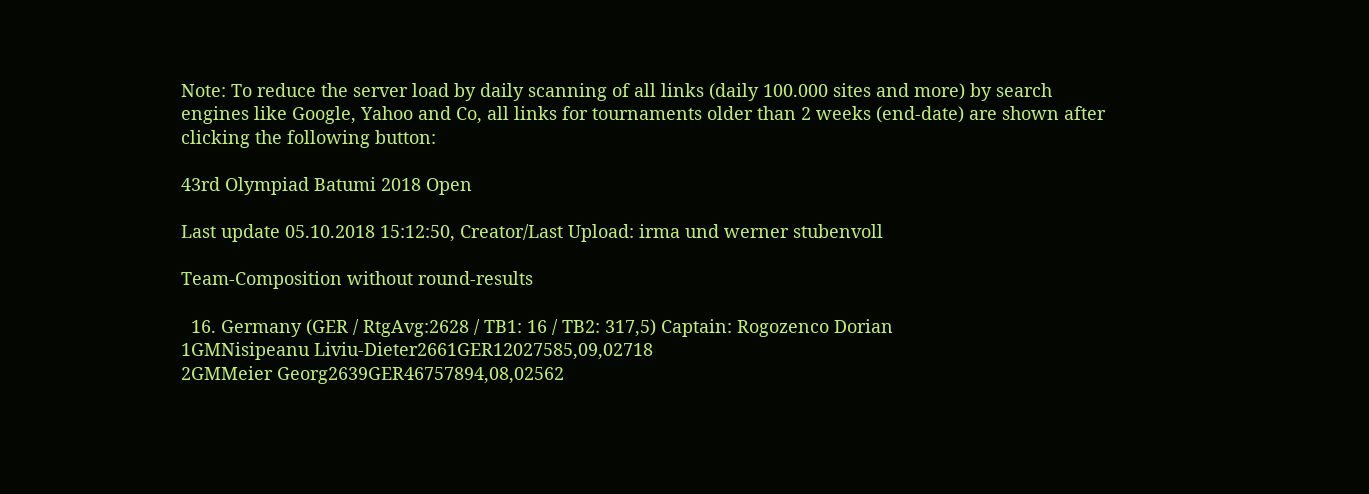Note: To reduce the server load by daily scanning of all links (daily 100.000 sites and more) by search engines like Google, Yahoo and Co, all links for tournaments older than 2 weeks (end-date) are shown after clicking the following button:

43rd Olympiad Batumi 2018 Open

Last update 05.10.2018 15:12:50, Creator/Last Upload: irma und werner stubenvoll

Team-Composition without round-results

  16. Germany (GER / RtgAvg:2628 / TB1: 16 / TB2: 317,5) Captain: Rogozenco Dorian
1GMNisipeanu Liviu-Dieter2661GER12027585,09,02718
2GMMeier Georg2639GER46757894,08,02562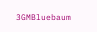3GMBluebaum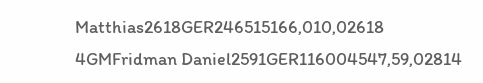Matthias2618GER246515166,010,02618
4GMFridman Daniel2591GER116004547,59,02814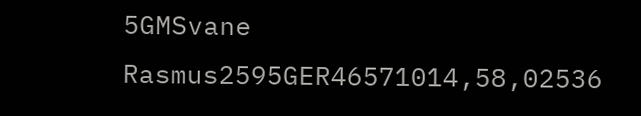5GMSvane Rasmus2595GER46571014,58,02536